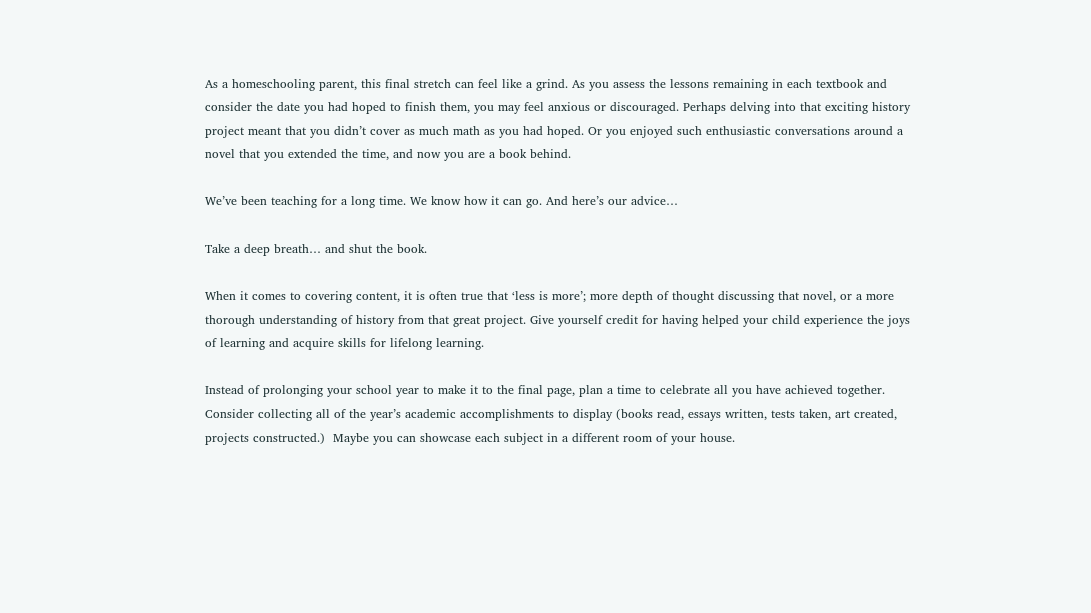As a homeschooling parent, this final stretch can feel like a grind. As you assess the lessons remaining in each textbook and consider the date you had hoped to finish them, you may feel anxious or discouraged. Perhaps delving into that exciting history project meant that you didn’t cover as much math as you had hoped. Or you enjoyed such enthusiastic conversations around a novel that you extended the time, and now you are a book behind.

We’ve been teaching for a long time. We know how it can go. And here’s our advice…

Take a deep breath… and shut the book.

When it comes to covering content, it is often true that ‘less is more’; more depth of thought discussing that novel, or a more thorough understanding of history from that great project. Give yourself credit for having helped your child experience the joys of learning and acquire skills for lifelong learning.

Instead of prolonging your school year to make it to the final page, plan a time to celebrate all you have achieved together. Consider collecting all of the year’s academic accomplishments to display (books read, essays written, tests taken, art created, projects constructed.)  Maybe you can showcase each subject in a different room of your house.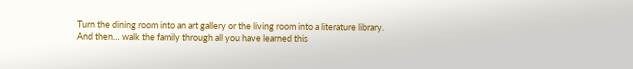Turn the dining room into an art gallery or the living room into a literature library. And then… walk the family through all you have learned this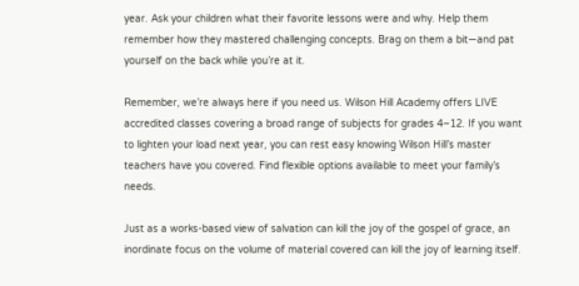year. Ask your children what their favorite lessons were and why. Help them remember how they mastered challenging concepts. Brag on them a bit—and pat yourself on the back while you’re at it.

Remember, we’re always here if you need us. Wilson Hill Academy offers LIVE accredited classes covering a broad range of subjects for grades 4–12. If you want to lighten your load next year, you can rest easy knowing Wilson Hill’s master teachers have you covered. Find flexible options available to meet your family’s needs.

Just as a works-based view of salvation can kill the joy of the gospel of grace, an inordinate focus on the volume of material covered can kill the joy of learning itself.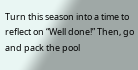Turn this season into a time to reflect on “Well done!” Then, go and pack the pool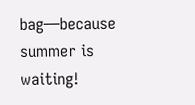bag—because summer is waiting!